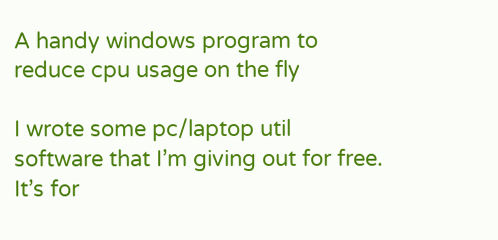A handy windows program to reduce cpu usage on the fly

I wrote some pc/laptop util software that I’m giving out for free.
It’s for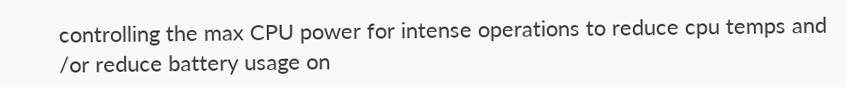controlling the max CPU power for intense operations to reduce cpu temps and /or reduce battery usage on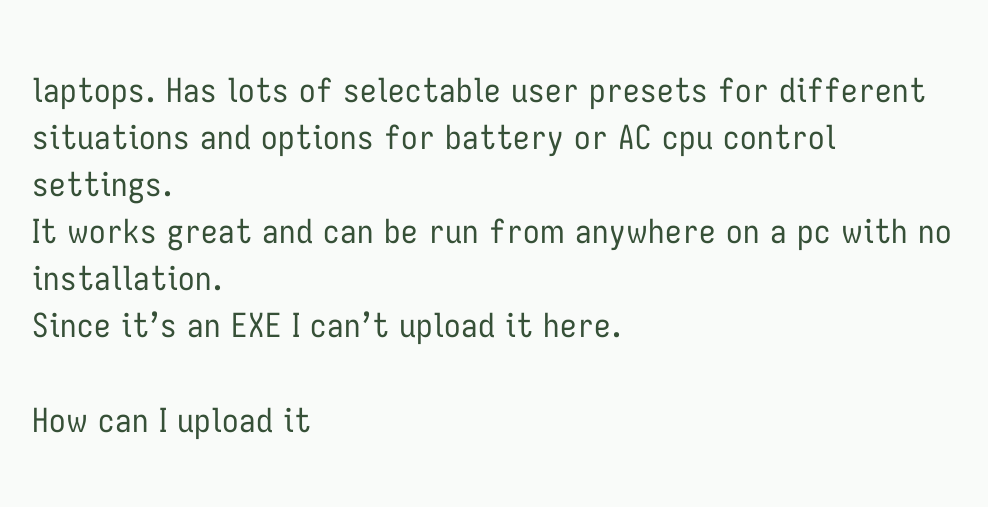laptops. Has lots of selectable user presets for different situations and options for battery or AC cpu control settings.
It works great and can be run from anywhere on a pc with no installation.
Since it’s an EXE I can’t upload it here.

How can I upload it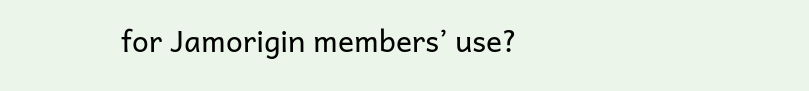for Jamorigin members’ use?